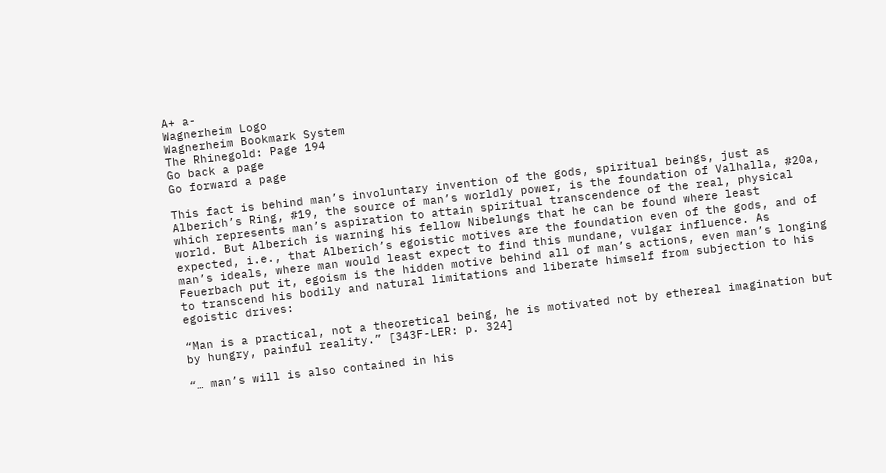A+ a-
Wagnerheim Logo
Wagnerheim Bookmark System
The Rhinegold: Page 194
Go back a page
Go forward a page

This fact is behind man’s involuntary invention of the gods, spiritual beings, just as Alberich’s Ring, #19, the source of man’s worldly power, is the foundation of Valhalla, #20a, which represents man’s aspiration to attain spiritual transcendence of the real, physical world. But Alberich is warning his fellow Nibelungs that he can be found where least expected, i.e., that Alberich’s egoistic motives are the foundation even of the gods, and of man’s ideals, where man would least expect to find this mundane, vulgar influence. As Feuerbach put it, egoism is the hidden motive behind all of man’s actions, even man’s longing to transcend his bodily and natural limitations and liberate himself from subjection to his egoistic drives:

“Man is a practical, not a theoretical being, he is motivated not by ethereal imagination but by hungry, painful reality.” [343F-LER: p. 324]

“… man’s will is also contained in his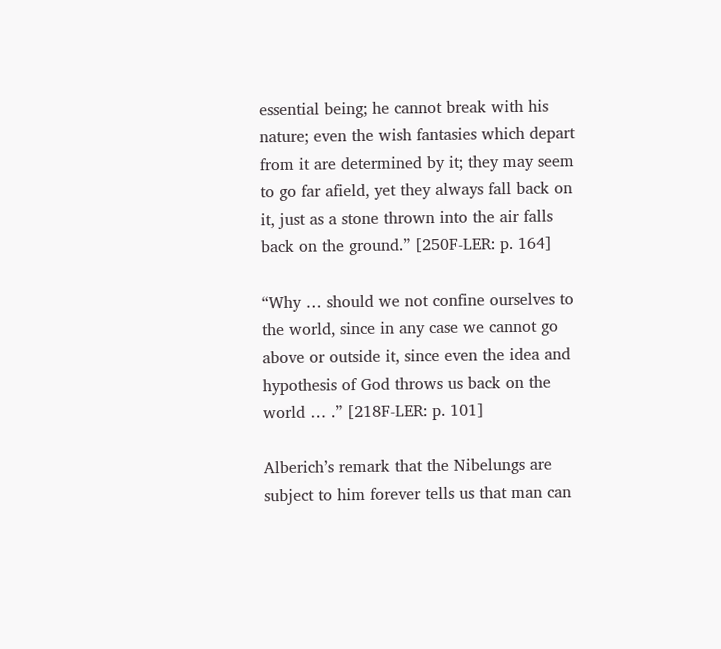essential being; he cannot break with his nature; even the wish fantasies which depart from it are determined by it; they may seem to go far afield, yet they always fall back on it, just as a stone thrown into the air falls back on the ground.” [250F-LER: p. 164]

“Why … should we not confine ourselves to the world, since in any case we cannot go above or outside it, since even the idea and hypothesis of God throws us back on the world … .” [218F-LER: p. 101]

Alberich’s remark that the Nibelungs are subject to him forever tells us that man can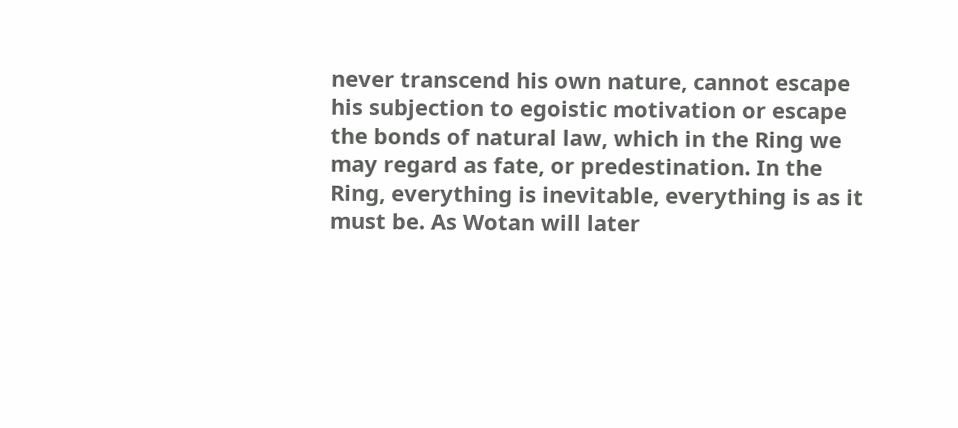never transcend his own nature, cannot escape his subjection to egoistic motivation or escape the bonds of natural law, which in the Ring we may regard as fate, or predestination. In the Ring, everything is inevitable, everything is as it must be. As Wotan will later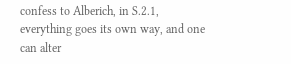confess to Alberich, in S.2.1, everything goes its own way, and one can alter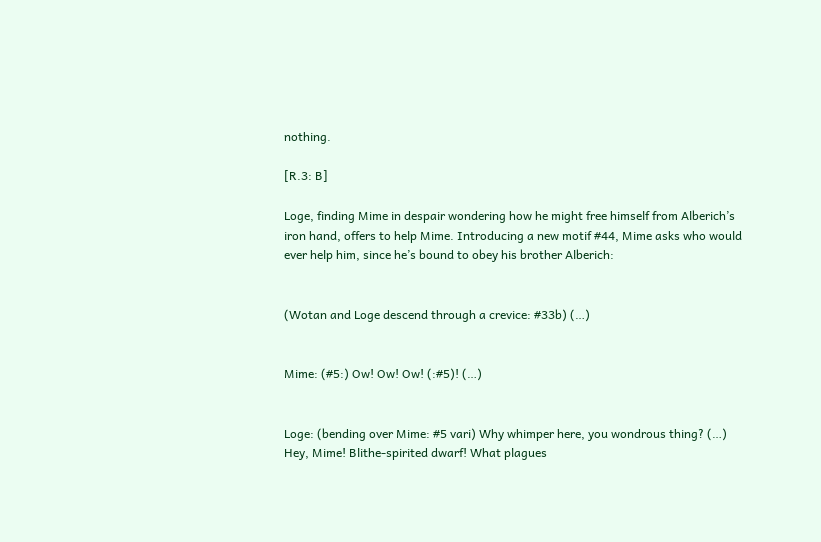nothing.

[R.3: B]

Loge, finding Mime in despair wondering how he might free himself from Alberich’s iron hand, offers to help Mime. Introducing a new motif #44, Mime asks who would ever help him, since he’s bound to obey his brother Alberich:


(Wotan and Loge descend through a crevice: #33b) (…)


Mime: (#5:) Ow! Ow! Ow! (:#5)! (…)


Loge: (bending over Mime: #5 vari) Why whimper here, you wondrous thing? (…) Hey, Mime! Blithe-spirited dwarf! What plagues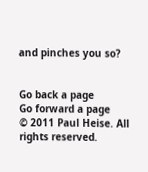and pinches you so?


Go back a page
Go forward a page
© 2011 Paul Heise. All rights reserved.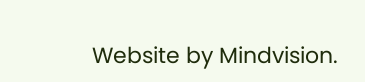Website by Mindvision.